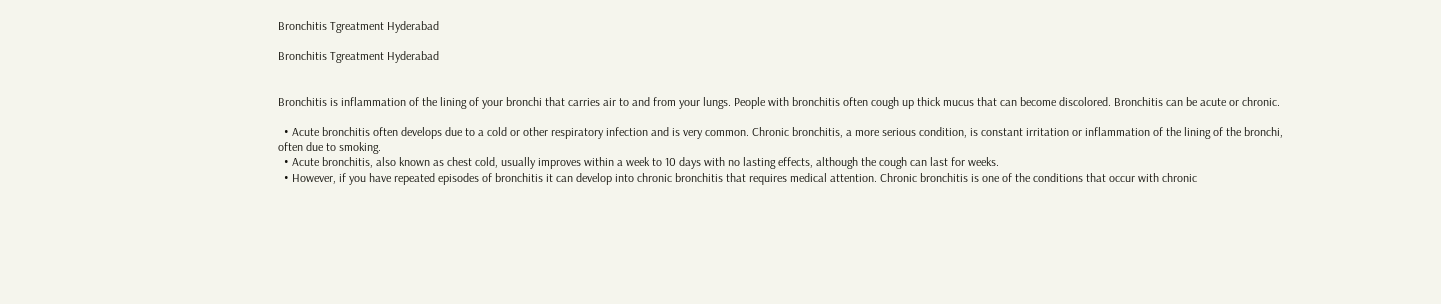Bronchitis Tgreatment Hyderabad

Bronchitis Tgreatment Hyderabad


Bronchitis is inflammation of the lining of your bronchi that carries air to and from your lungs. People with bronchitis often cough up thick mucus that can become discolored. Bronchitis can be acute or chronic.

  • Acute bronchitis often develops due to a cold or other respiratory infection and is very common. Chronic bronchitis, a more serious condition, is constant irritation or inflammation of the lining of the bronchi, often due to smoking.
  • Acute bronchitis, also known as chest cold, usually improves within a week to 10 days with no lasting effects, although the cough can last for weeks.
  • However, if you have repeated episodes of bronchitis it can develop into chronic bronchitis that requires medical attention. Chronic bronchitis is one of the conditions that occur with chronic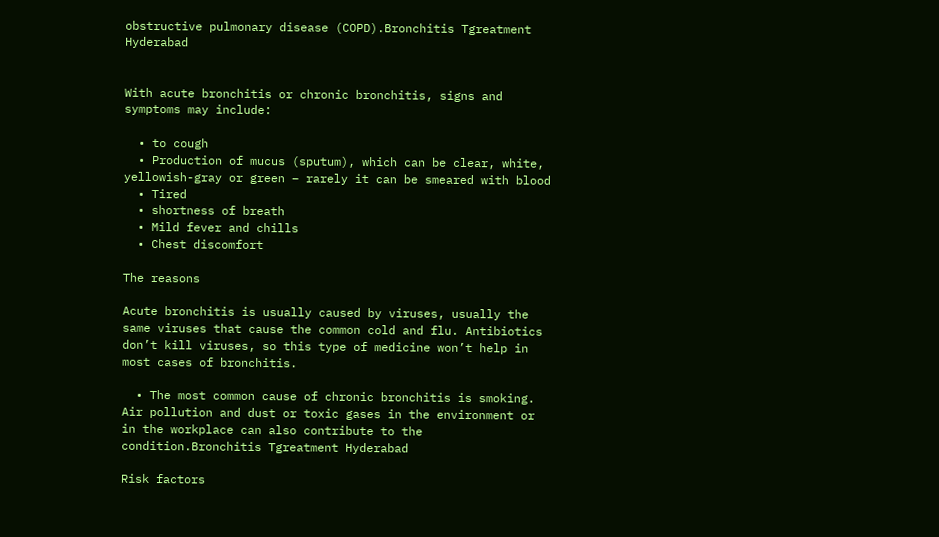obstructive pulmonary disease (COPD).Bronchitis Tgreatment Hyderabad


With acute bronchitis or chronic bronchitis, signs and symptoms may include:

  • to cough
  • Production of mucus (sputum), which can be clear, white, yellowish-gray or green – rarely it can be smeared with blood
  • Tired
  • shortness of breath
  • Mild fever and chills
  • Chest discomfort

The reasons

Acute bronchitis is usually caused by viruses, usually the same viruses that cause the common cold and flu. Antibiotics don’t kill viruses, so this type of medicine won’t help in most cases of bronchitis.

  • The most common cause of chronic bronchitis is smoking. Air pollution and dust or toxic gases in the environment or in the workplace can also contribute to the condition.Bronchitis Tgreatment Hyderabad

Risk factors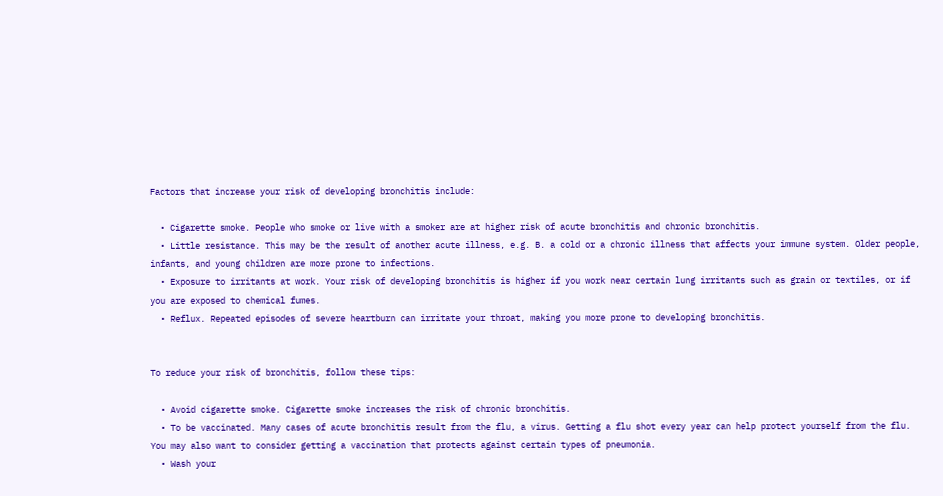Factors that increase your risk of developing bronchitis include:

  • Cigarette smoke. People who smoke or live with a smoker are at higher risk of acute bronchitis and chronic bronchitis.
  • Little resistance. This may be the result of another acute illness, e.g. B. a cold or a chronic illness that affects your immune system. Older people, infants, and young children are more prone to infections.
  • Exposure to irritants at work. Your risk of developing bronchitis is higher if you work near certain lung irritants such as grain or textiles, or if you are exposed to chemical fumes.
  • Reflux. Repeated episodes of severe heartburn can irritate your throat, making you more prone to developing bronchitis.


To reduce your risk of bronchitis, follow these tips:

  • Avoid cigarette smoke. Cigarette smoke increases the risk of chronic bronchitis.
  • To be vaccinated. Many cases of acute bronchitis result from the flu, a virus. Getting a flu shot every year can help protect yourself from the flu. You may also want to consider getting a vaccination that protects against certain types of pneumonia.
  • Wash your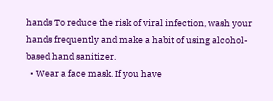hands To reduce the risk of viral infection, wash your hands frequently and make a habit of using alcohol-based hand sanitizer.
  • Wear a face mask. If you have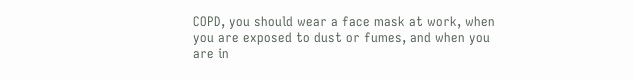COPD, you should wear a face mask at work, when you are exposed to dust or fumes, and when you are in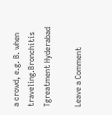a crowd, e.g. B. when traveling.Bronchitis Tgreatment Hyderabad

Leave a Comment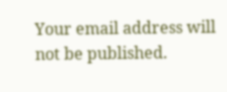Your email address will not be published.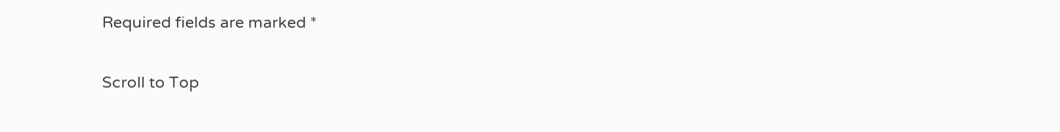Required fields are marked *

Scroll to Top